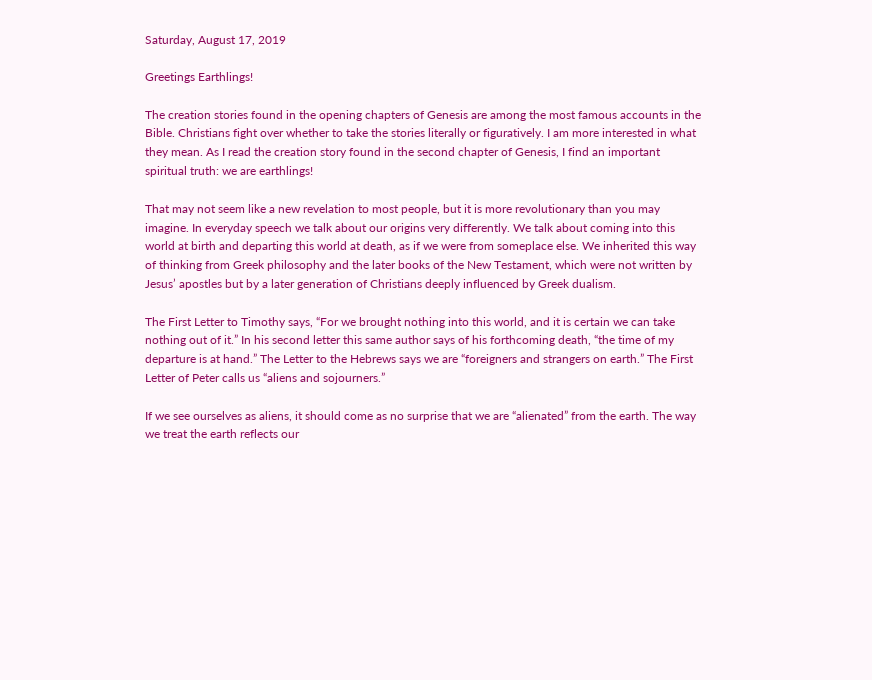Saturday, August 17, 2019

Greetings Earthlings!

The creation stories found in the opening chapters of Genesis are among the most famous accounts in the Bible. Christians fight over whether to take the stories literally or figuratively. I am more interested in what they mean. As I read the creation story found in the second chapter of Genesis, I find an important spiritual truth: we are earthlings!

That may not seem like a new revelation to most people, but it is more revolutionary than you may imagine. In everyday speech we talk about our origins very differently. We talk about coming into this world at birth and departing this world at death, as if we were from someplace else. We inherited this way of thinking from Greek philosophy and the later books of the New Testament, which were not written by Jesus’ apostles but by a later generation of Christians deeply influenced by Greek dualism.

The First Letter to Timothy says, “For we brought nothing into this world, and it is certain we can take nothing out of it.” In his second letter this same author says of his forthcoming death, “the time of my departure is at hand.” The Letter to the Hebrews says we are “foreigners and strangers on earth.” The First Letter of Peter calls us “aliens and sojourners.”

If we see ourselves as aliens, it should come as no surprise that we are “alienated” from the earth. The way we treat the earth reflects our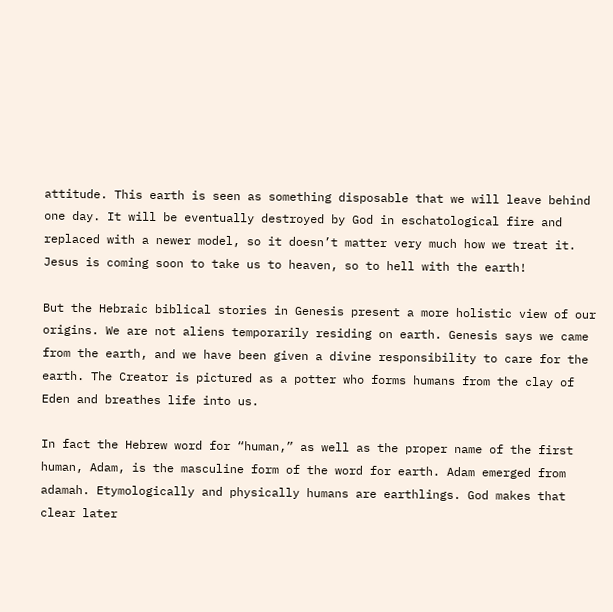attitude. This earth is seen as something disposable that we will leave behind one day. It will be eventually destroyed by God in eschatological fire and replaced with a newer model, so it doesn’t matter very much how we treat it. Jesus is coming soon to take us to heaven, so to hell with the earth!

But the Hebraic biblical stories in Genesis present a more holistic view of our origins. We are not aliens temporarily residing on earth. Genesis says we came from the earth, and we have been given a divine responsibility to care for the earth. The Creator is pictured as a potter who forms humans from the clay of Eden and breathes life into us.

In fact the Hebrew word for “human,” as well as the proper name of the first human, Adam, is the masculine form of the word for earth. Adam emerged from adamah. Etymologically and physically humans are earthlings. God makes that clear later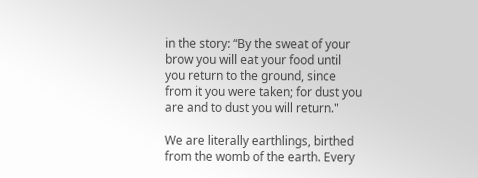in the story: “By the sweat of your brow you will eat your food until you return to the ground, since from it you were taken; for dust you are and to dust you will return."

We are literally earthlings, birthed from the womb of the earth. Every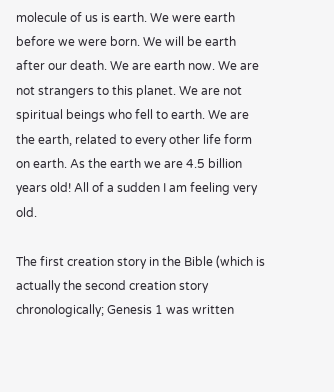molecule of us is earth. We were earth before we were born. We will be earth after our death. We are earth now. We are not strangers to this planet. We are not spiritual beings who fell to earth. We are the earth, related to every other life form on earth. As the earth we are 4.5 billion years old! All of a sudden I am feeling very old.

The first creation story in the Bible (which is actually the second creation story chronologically; Genesis 1 was written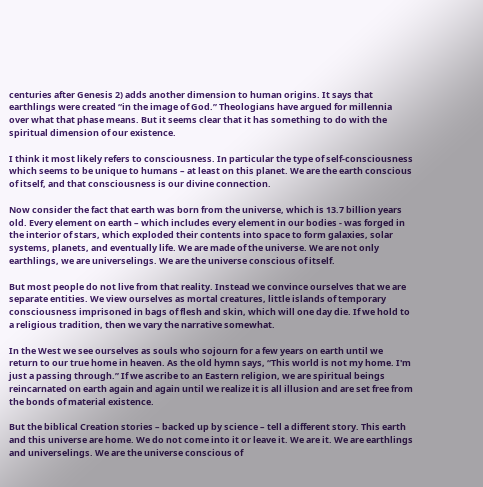centuries after Genesis 2) adds another dimension to human origins. It says that earthlings were created “in the image of God.” Theologians have argued for millennia over what that phase means. But it seems clear that it has something to do with the spiritual dimension of our existence.

I think it most likely refers to consciousness. In particular the type of self-consciousness which seems to be unique to humans – at least on this planet. We are the earth conscious of itself, and that consciousness is our divine connection.

Now consider the fact that earth was born from the universe, which is 13.7 billion years old. Every element on earth – which includes every element in our bodies - was forged in the interior of stars, which exploded their contents into space to form galaxies, solar systems, planets, and eventually life. We are made of the universe. We are not only earthlings, we are universelings. We are the universe conscious of itself.

But most people do not live from that reality. Instead we convince ourselves that we are separate entities. We view ourselves as mortal creatures, little islands of temporary consciousness imprisoned in bags of flesh and skin, which will one day die. If we hold to a religious tradition, then we vary the narrative somewhat.

In the West we see ourselves as souls who sojourn for a few years on earth until we return to our true home in heaven. As the old hymn says, “This world is not my home. I'm just a passing through.” If we ascribe to an Eastern religion, we are spiritual beings reincarnated on earth again and again until we realize it is all illusion and are set free from the bonds of material existence.

But the biblical Creation stories – backed up by science – tell a different story. This earth and this universe are home. We do not come into it or leave it. We are it. We are earthlings and universelings. We are the universe conscious of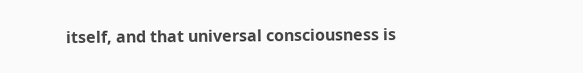itself, and that universal consciousness is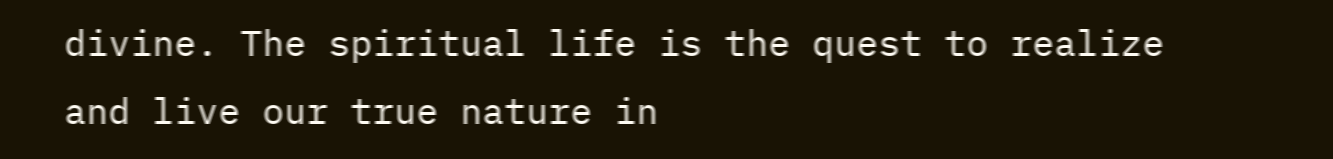divine. The spiritual life is the quest to realize and live our true nature in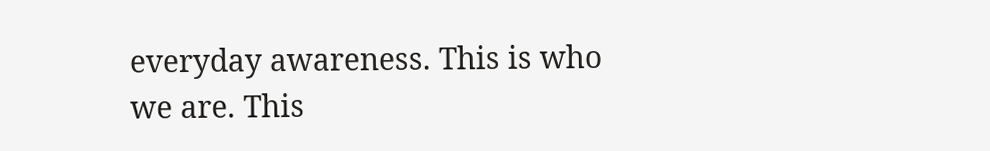everyday awareness. This is who we are. This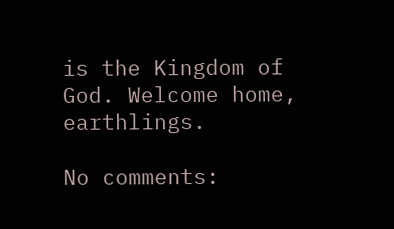is the Kingdom of God. Welcome home, earthlings.

No comments: